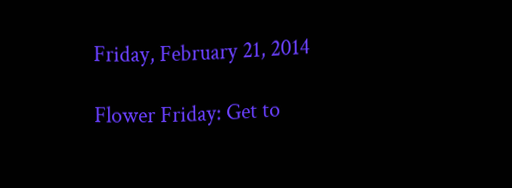Friday, February 21, 2014

Flower Friday: Get to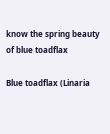know the spring beauty of blue toadflax

Blue toadflax (Linaria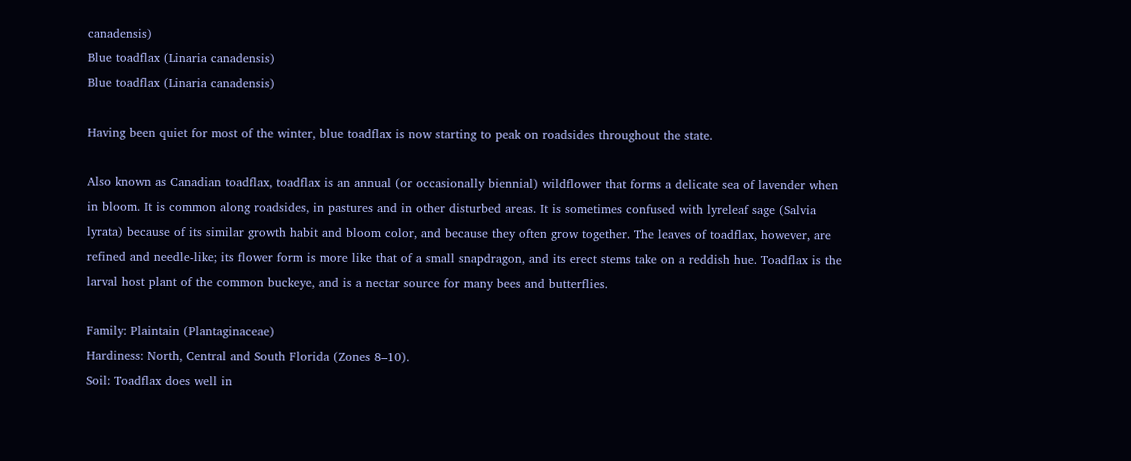canadensis)
Blue toadflax (Linaria canadensis)
Blue toadflax (Linaria canadensis)

Having been quiet for most of the winter, blue toadflax is now starting to peak on roadsides throughout the state.

Also known as Canadian toadflax, toadflax is an annual (or occasionally biennial) wildflower that forms a delicate sea of lavender when in bloom. It is common along roadsides, in pastures and in other disturbed areas. It is sometimes confused with lyreleaf sage (Salvia lyrata) because of its similar growth habit and bloom color, and because they often grow together. The leaves of toadflax, however, are refined and needle-like; its flower form is more like that of a small snapdragon, and its erect stems take on a reddish hue. Toadflax is the larval host plant of the common buckeye, and is a nectar source for many bees and butterflies.

Family: Plaintain (Plantaginaceae)
Hardiness: North, Central and South Florida (Zones 8–10).
Soil: Toadflax does well in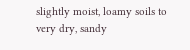slightly moist, loamy soils to very dry, sandy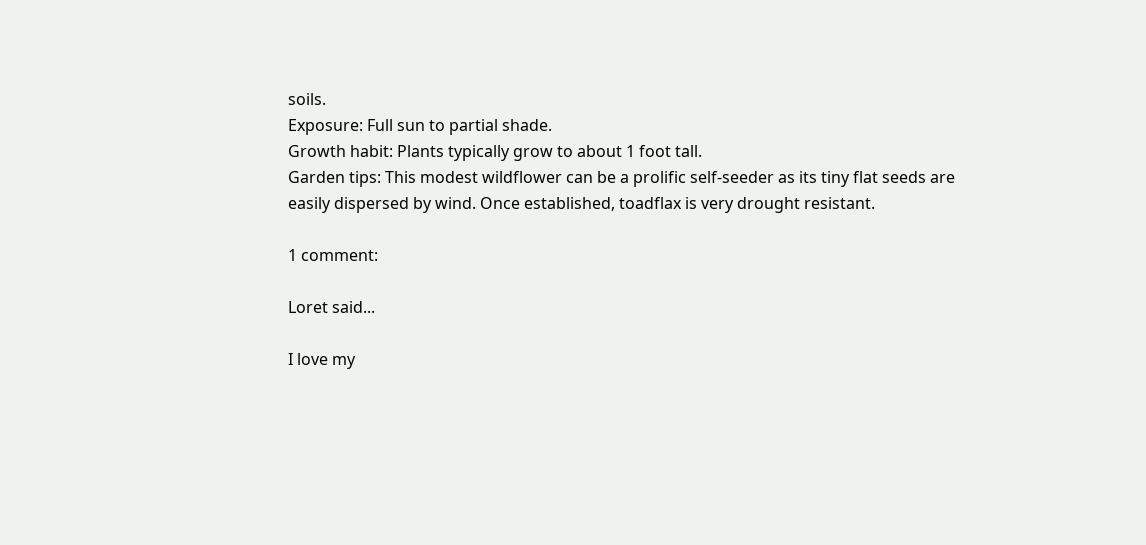soils.
Exposure: Full sun to partial shade.
Growth habit: Plants typically grow to about 1 foot tall.
Garden tips: This modest wildflower can be a prolific self-seeder as its tiny flat seeds are easily dispersed by wind. Once established, toadflax is very drought resistant.

1 comment:

Loret said...

I love my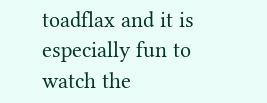toadflax and it is especially fun to watch the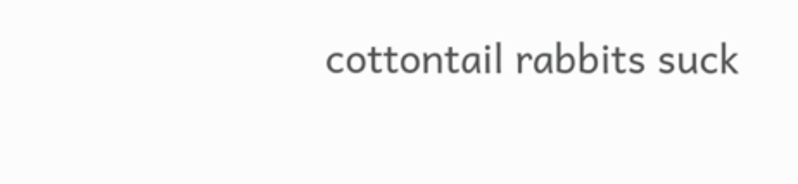cottontail rabbits suck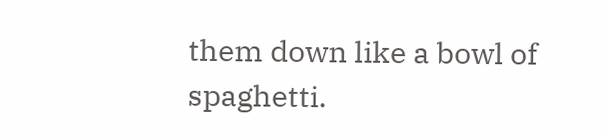them down like a bowl of spaghetti.